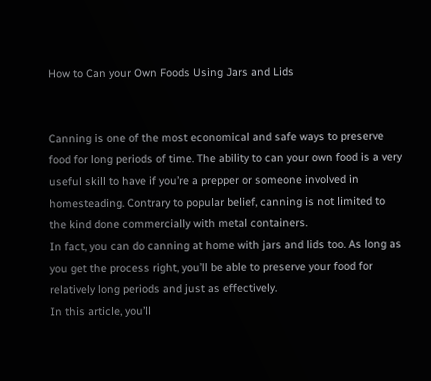How to Can your Own Foods Using Jars and Lids


Canning is one of the most economical and safe ways to preserve food for long periods of time. The ability to can your own food is a very useful skill to have if you’re a prepper or someone involved in homesteading. Contrary to popular belief, canning is not limited to the kind done commercially with metal containers.
In fact, you can do canning at home with jars and lids too. As long as you get the process right, you’ll be able to preserve your food for relatively long periods and just as effectively.
In this article, you’ll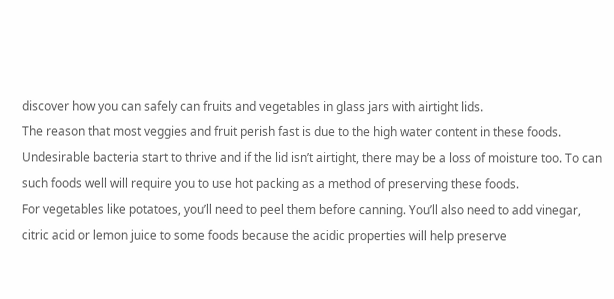discover how you can safely can fruits and vegetables in glass jars with airtight lids.
The reason that most veggies and fruit perish fast is due to the high water content in these foods. Undesirable bacteria start to thrive and if the lid isn’t airtight, there may be a loss of moisture too. To can such foods well will require you to use hot packing as a method of preserving these foods.
For vegetables like potatoes, you’ll need to peel them before canning. You’ll also need to add vinegar, citric acid or lemon juice to some foods because the acidic properties will help preserve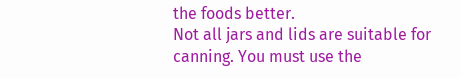the foods better.
Not all jars and lids are suitable for canning. You must use the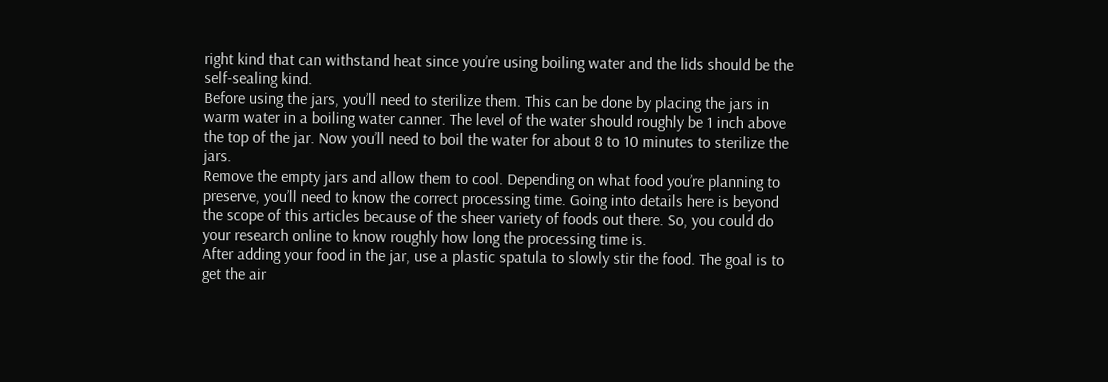right kind that can withstand heat since you’re using boiling water and the lids should be the self-sealing kind.
Before using the jars, you’ll need to sterilize them. This can be done by placing the jars in warm water in a boiling water canner. The level of the water should roughly be 1 inch above the top of the jar. Now you’ll need to boil the water for about 8 to 10 minutes to sterilize the jars.
Remove the empty jars and allow them to cool. Depending on what food you’re planning to preserve, you’ll need to know the correct processing time. Going into details here is beyond the scope of this articles because of the sheer variety of foods out there. So, you could do your research online to know roughly how long the processing time is.
After adding your food in the jar, use a plastic spatula to slowly stir the food. The goal is to get the air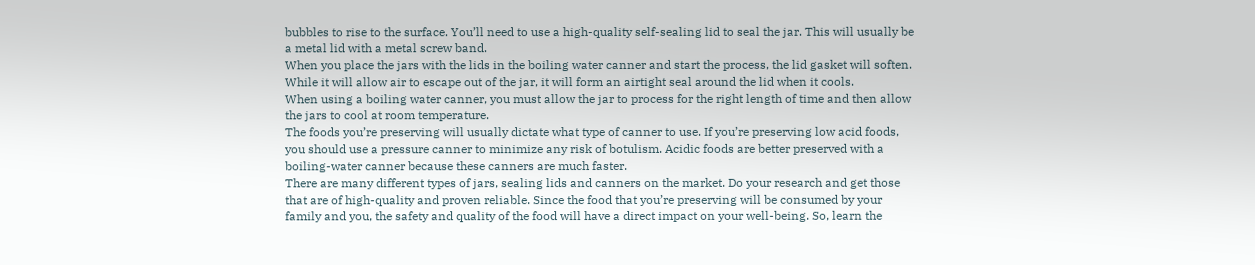bubbles to rise to the surface. You’ll need to use a high-quality self-sealing lid to seal the jar. This will usually be a metal lid with a metal screw band.
When you place the jars with the lids in the boiling water canner and start the process, the lid gasket will soften. While it will allow air to escape out of the jar, it will form an airtight seal around the lid when it cools.
When using a boiling water canner, you must allow the jar to process for the right length of time and then allow the jars to cool at room temperature.
The foods you’re preserving will usually dictate what type of canner to use. If you’re preserving low acid foods, you should use a pressure canner to minimize any risk of botulism. Acidic foods are better preserved with a boiling-water canner because these canners are much faster.
There are many different types of jars, sealing lids and canners on the market. Do your research and get those that are of high-quality and proven reliable. Since the food that you’re preserving will be consumed by your family and you, the safety and quality of the food will have a direct impact on your well-being. So, learn the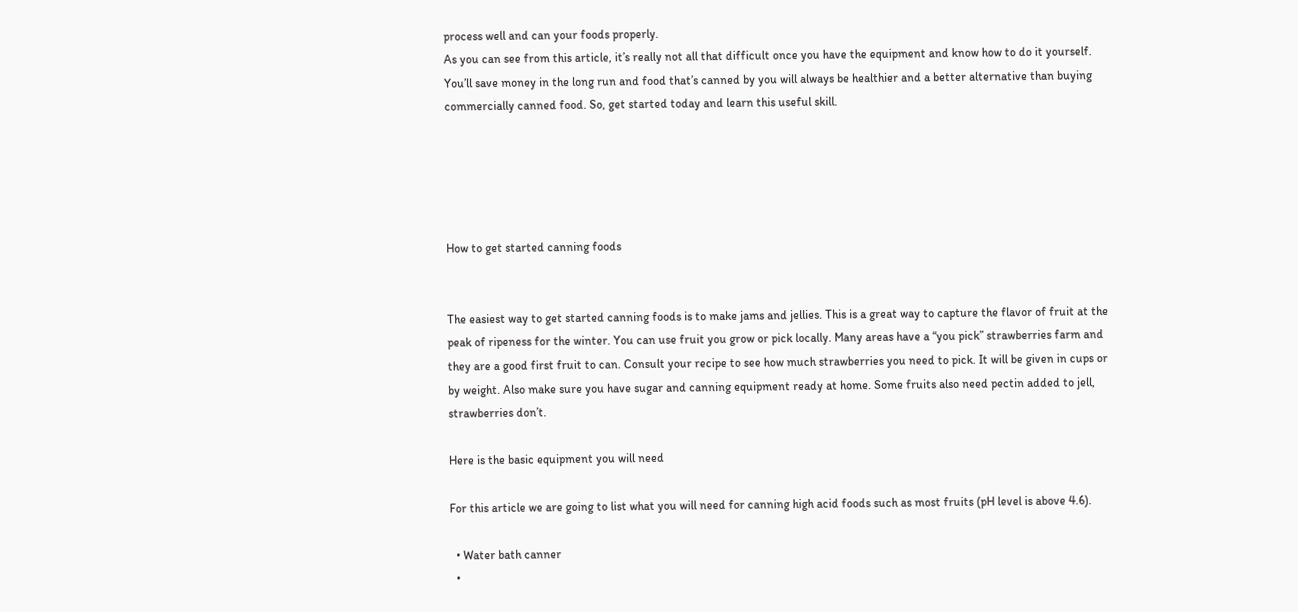process well and can your foods properly.
As you can see from this article, it’s really not all that difficult once you have the equipment and know how to do it yourself. You’ll save money in the long run and food that’s canned by you will always be healthier and a better alternative than buying commercially canned food. So, get started today and learn this useful skill.





How to get started canning foods


The easiest way to get started canning foods is to make jams and jellies. This is a great way to capture the flavor of fruit at the peak of ripeness for the winter. You can use fruit you grow or pick locally. Many areas have a “you pick” strawberries farm and they are a good first fruit to can. Consult your recipe to see how much strawberries you need to pick. It will be given in cups or by weight. Also make sure you have sugar and canning equipment ready at home. Some fruits also need pectin added to jell, strawberries don’t.

Here is the basic equipment you will need

For this article we are going to list what you will need for canning high acid foods such as most fruits (pH level is above 4.6).

  • Water bath canner
  •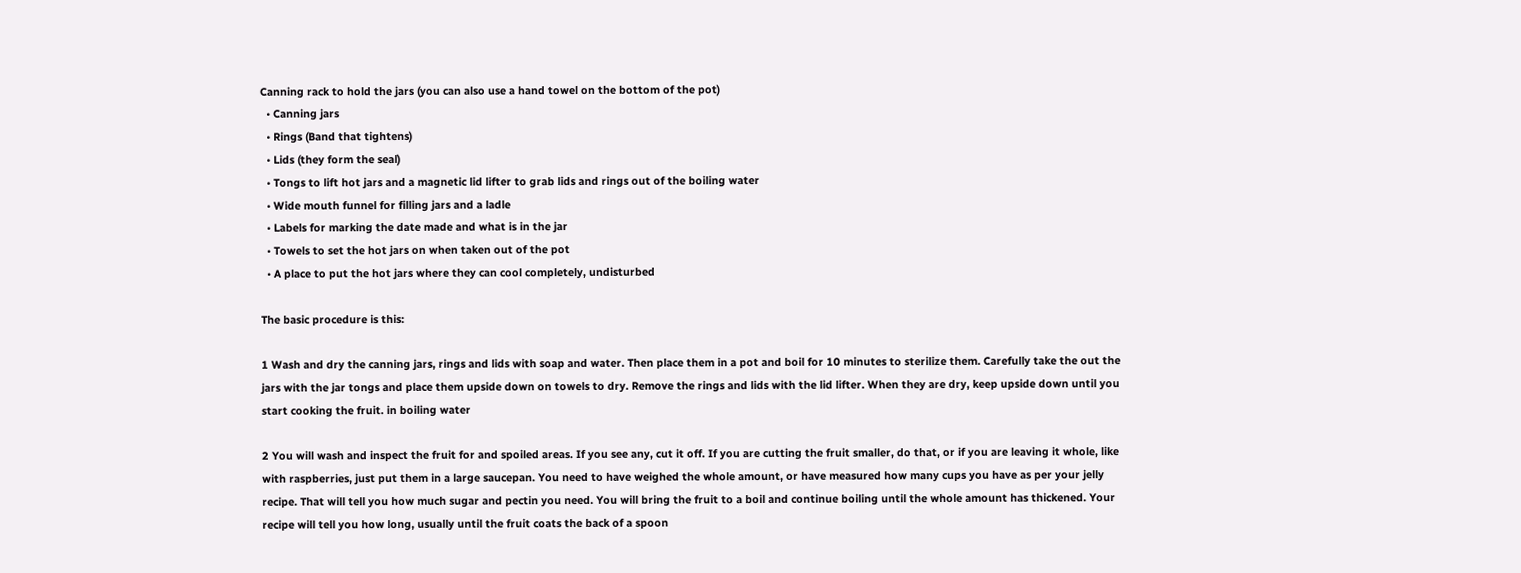Canning rack to hold the jars (you can also use a hand towel on the bottom of the pot)
  • Canning jars
  • Rings (Band that tightens)
  • Lids (they form the seal)
  • Tongs to lift hot jars and a magnetic lid lifter to grab lids and rings out of the boiling water
  • Wide mouth funnel for filling jars and a ladle
  • Labels for marking the date made and what is in the jar
  • Towels to set the hot jars on when taken out of the pot
  • A place to put the hot jars where they can cool completely, undisturbed

The basic procedure is this:

1 Wash and dry the canning jars, rings and lids with soap and water. Then place them in a pot and boil for 10 minutes to sterilize them. Carefully take the out the jars with the jar tongs and place them upside down on towels to dry. Remove the rings and lids with the lid lifter. When they are dry, keep upside down until you start cooking the fruit. in boiling water

2 You will wash and inspect the fruit for and spoiled areas. If you see any, cut it off. If you are cutting the fruit smaller, do that, or if you are leaving it whole, like with raspberries, just put them in a large saucepan. You need to have weighed the whole amount, or have measured how many cups you have as per your jelly recipe. That will tell you how much sugar and pectin you need. You will bring the fruit to a boil and continue boiling until the whole amount has thickened. Your recipe will tell you how long, usually until the fruit coats the back of a spoon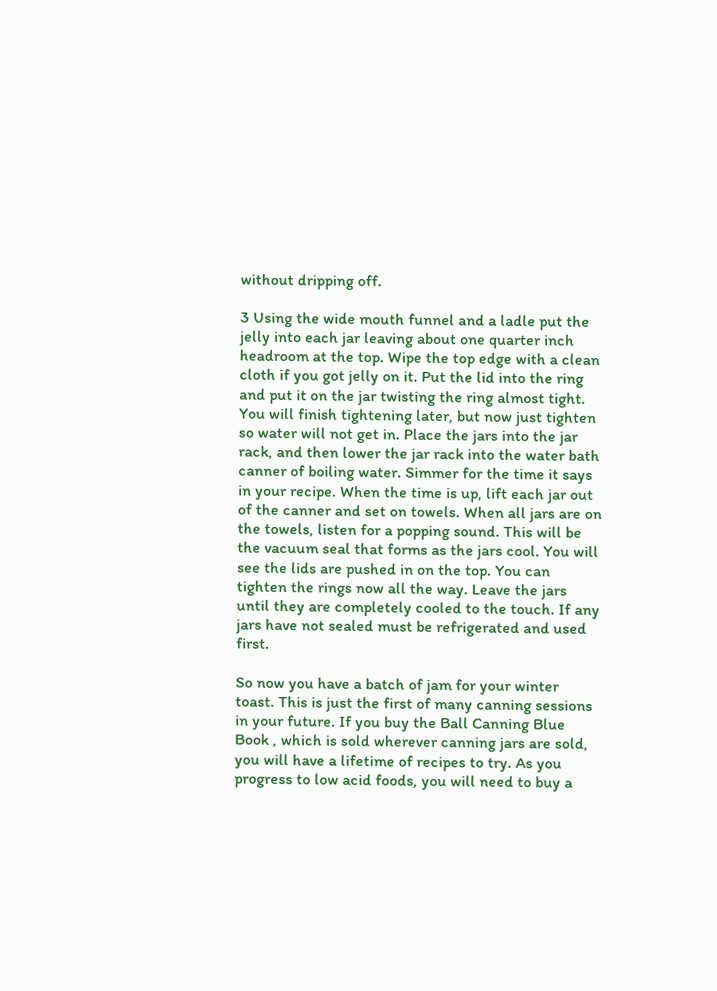without dripping off.

3 Using the wide mouth funnel and a ladle put the jelly into each jar leaving about one quarter inch headroom at the top. Wipe the top edge with a clean cloth if you got jelly on it. Put the lid into the ring and put it on the jar twisting the ring almost tight. You will finish tightening later, but now just tighten so water will not get in. Place the jars into the jar rack, and then lower the jar rack into the water bath canner of boiling water. Simmer for the time it says in your recipe. When the time is up, lift each jar out of the canner and set on towels. When all jars are on the towels, listen for a popping sound. This will be the vacuum seal that forms as the jars cool. You will see the lids are pushed in on the top. You can tighten the rings now all the way. Leave the jars until they are completely cooled to the touch. If any jars have not sealed must be refrigerated and used first.

So now you have a batch of jam for your winter toast. This is just the first of many canning sessions in your future. If you buy the Ball Canning Blue Book , which is sold wherever canning jars are sold, you will have a lifetime of recipes to try. As you progress to low acid foods, you will need to buy a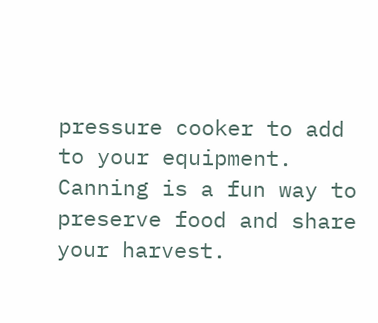pressure cooker to add to your equipment. Canning is a fun way to preserve food and share your harvest.